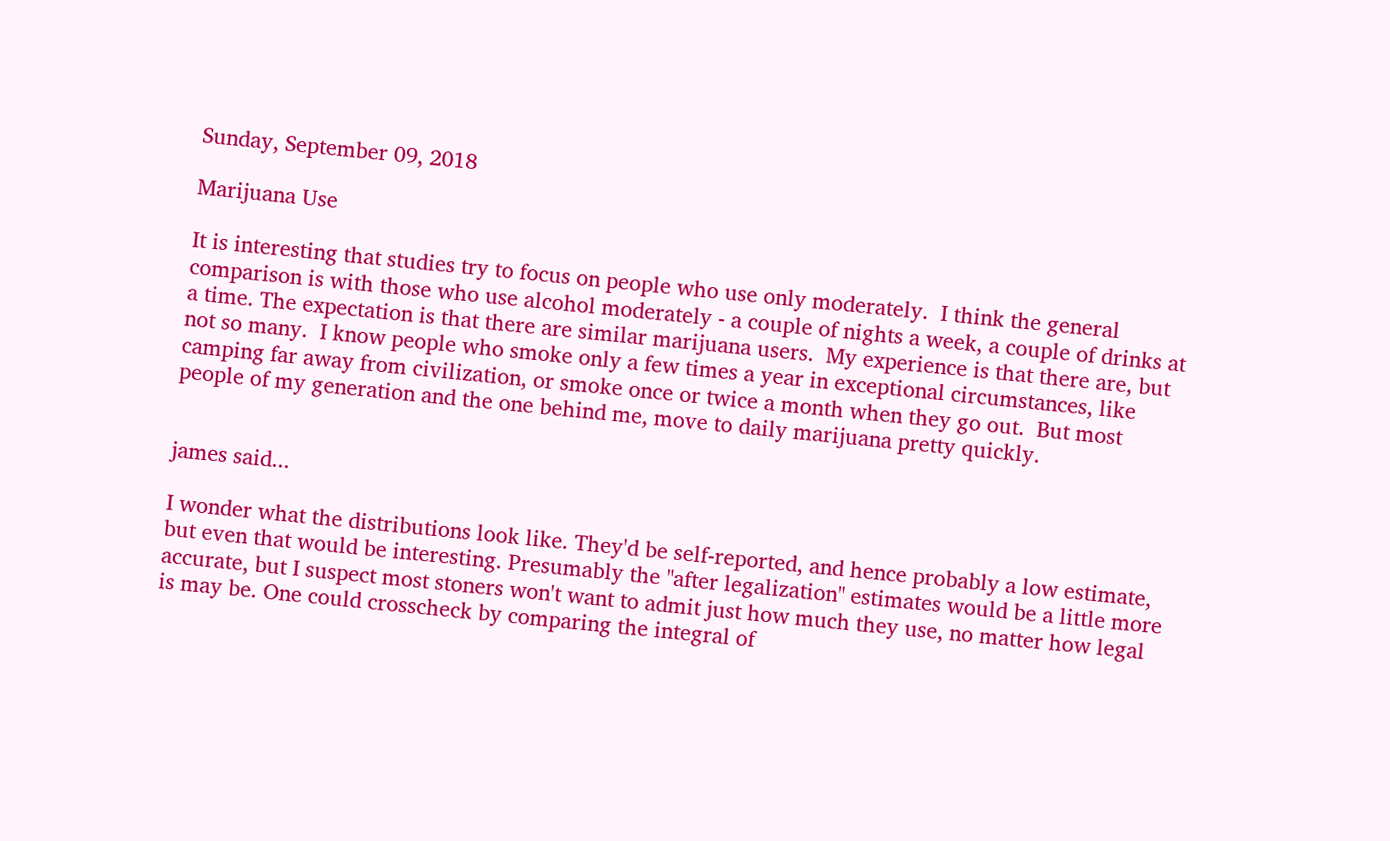Sunday, September 09, 2018

Marijuana Use

It is interesting that studies try to focus on people who use only moderately.  I think the general comparison is with those who use alcohol moderately - a couple of nights a week, a couple of drinks at a time. The expectation is that there are similar marijuana users.  My experience is that there are, but not so many.  I know people who smoke only a few times a year in exceptional circumstances, like camping far away from civilization, or smoke once or twice a month when they go out.  But most people of my generation and the one behind me, move to daily marijuana pretty quickly.


james said...

I wonder what the distributions look like. They'd be self-reported, and hence probably a low estimate, but even that would be interesting. Presumably the "after legalization" estimates would be a little more accurate, but I suspect most stoners won't want to admit just how much they use, no matter how legal is may be. One could crosscheck by comparing the integral of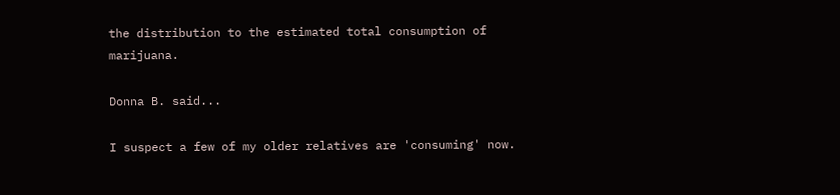the distribution to the estimated total consumption of marijuana.

Donna B. said...

I suspect a few of my older relatives are 'consuming' now.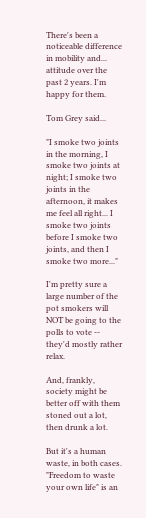There's been a noticeable difference in mobility and... attitude over the past 2 years. I'm happy for them.

Tom Grey said...

"I smoke two joints in the morning, I smoke two joints at night; I smoke two joints in the afternoon, it makes me feel all right... I smoke two joints before I smoke two joints, and then I smoke two more..."

I'm pretty sure a large number of the pot smokers will NOT be going to the polls to vote -- they'd mostly rather relax.

And, frankly, society might be better off with them stoned out a lot, then drunk a lot.

But it's a human waste, in both cases. "Freedom to waste your own life" is an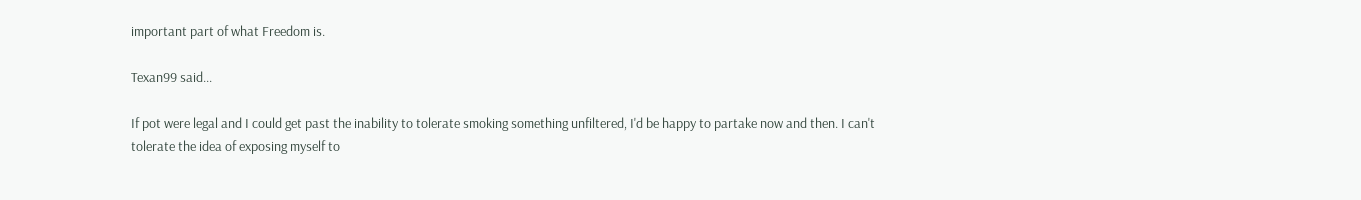important part of what Freedom is.

Texan99 said...

If pot were legal and I could get past the inability to tolerate smoking something unfiltered, I'd be happy to partake now and then. I can't tolerate the idea of exposing myself to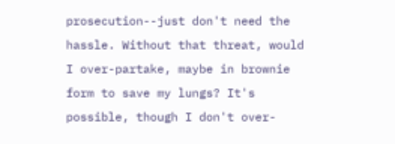prosecution--just don't need the hassle. Without that threat, would I over-partake, maybe in brownie form to save my lungs? It's possible, though I don't over-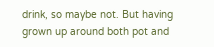drink, so maybe not. But having grown up around both pot and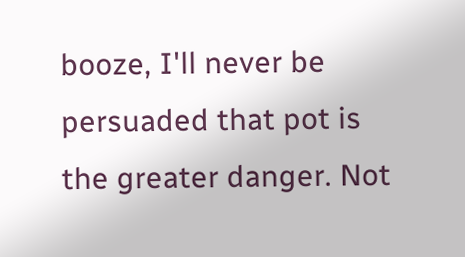booze, I'll never be persuaded that pot is the greater danger. Not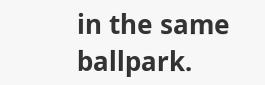in the same ballpark.